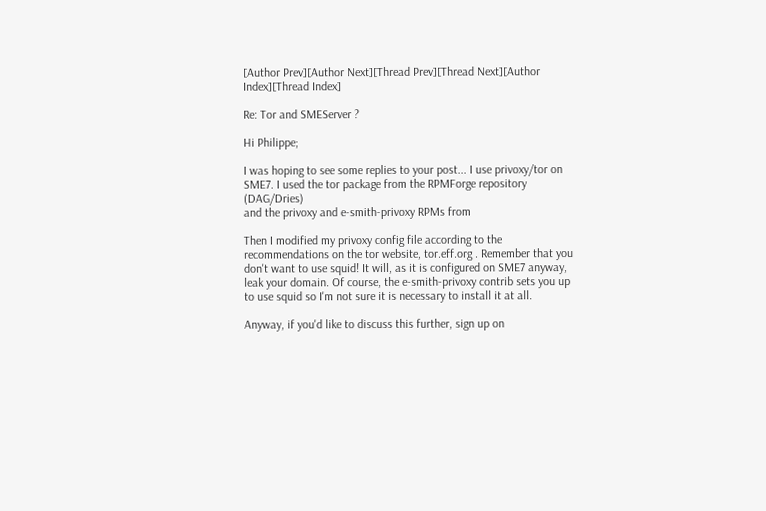[Author Prev][Author Next][Thread Prev][Thread Next][Author Index][Thread Index]

Re: Tor and SMEServer ?

Hi Philippe;

I was hoping to see some replies to your post... I use privoxy/tor on
SME7. I used the tor package from the RPMForge repository (DAG/Dries)
and the privoxy and e-smith-privoxy RPMs from

Then I modified my privoxy config file according to the
recommendations on the tor website, tor.eff.org . Remember that you
don't want to use squid! It will, as it is configured on SME7 anyway,
leak your domain. Of course, the e-smith-privoxy contrib sets you up
to use squid so I'm not sure it is necessary to install it at all.

Anyway, if you'd like to discuss this further, sign up on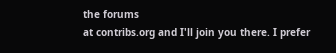the forums
at contribs.org and I'll join you there. I prefer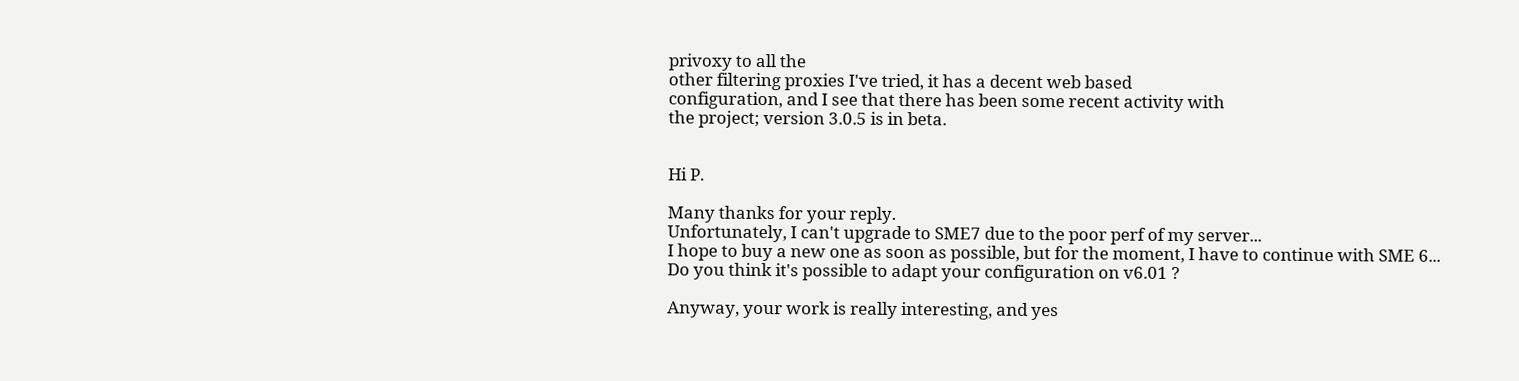privoxy to all the
other filtering proxies I've tried, it has a decent web based
configuration, and I see that there has been some recent activity with
the project; version 3.0.5 is in beta.


Hi P.

Many thanks for your reply.
Unfortunately, I can't upgrade to SME7 due to the poor perf of my server...
I hope to buy a new one as soon as possible, but for the moment, I have to continue with SME 6...
Do you think it's possible to adapt your configuration on v6.01 ?

Anyway, your work is really interesting, and yes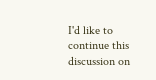I'd like to continue this discussion on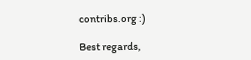contribs.org :)

Best regards,